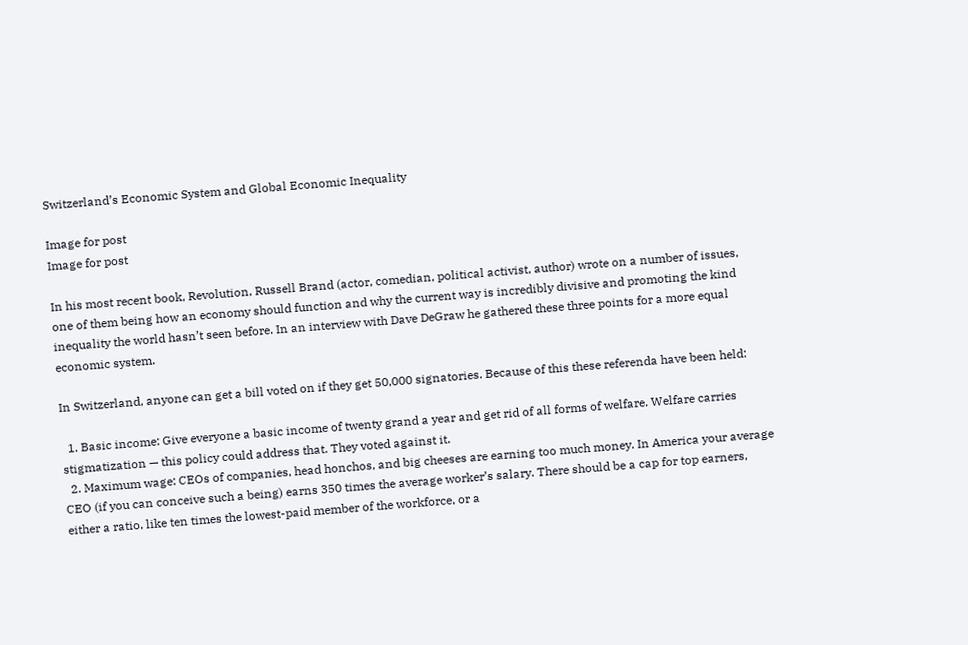Switzerland’s Economic System and Global Economic Inequality

Image for post
Image for post

In his most recent book, Revolution, Russell Brand (actor, comedian, political activist, author) wrote on a number of issues, one of them being how an economy should function and why the current way is incredibly divisive and promoting the kind inequality the world hasn’t seen before. In an interview with Dave DeGraw he gathered these three points for a more equal economic system.

In Switzerland, anyone can get a bill voted on if they get 50,000 signatories. Because of this these referenda have been held:

  1. Basic income: Give everyone a basic income of twenty grand a year and get rid of all forms of welfare. Welfare carries stigmatization — this policy could address that. They voted against it.
  2. Maximum wage: CEOs of companies, head honchos, and big cheeses are earning too much money. In America your average CEO (if you can conceive such a being) earns 350 times the average worker’s salary. There should be a cap for top earners, either a ratio, like ten times the lowest-paid member of the workforce, or a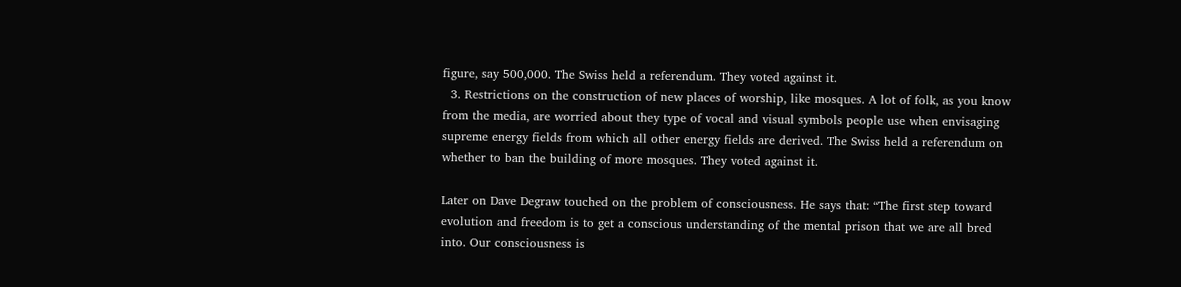figure, say 500,000. The Swiss held a referendum. They voted against it.
  3. Restrictions on the construction of new places of worship, like mosques. A lot of folk, as you know from the media, are worried about they type of vocal and visual symbols people use when envisaging supreme energy fields from which all other energy fields are derived. The Swiss held a referendum on whether to ban the building of more mosques. They voted against it.

Later on Dave Degraw touched on the problem of consciousness. He says that: “The first step toward evolution and freedom is to get a conscious understanding of the mental prison that we are all bred into. Our consciousness is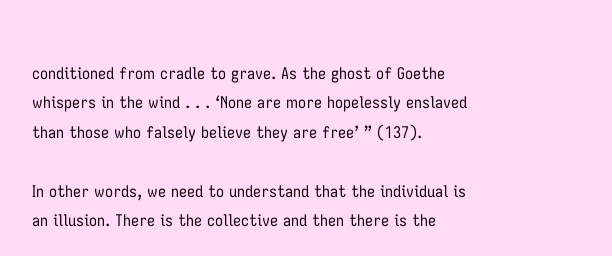conditioned from cradle to grave. As the ghost of Goethe whispers in the wind . . . ‘None are more hopelessly enslaved than those who falsely believe they are free’ ” (137).

In other words, we need to understand that the individual is an illusion. There is the collective and then there is the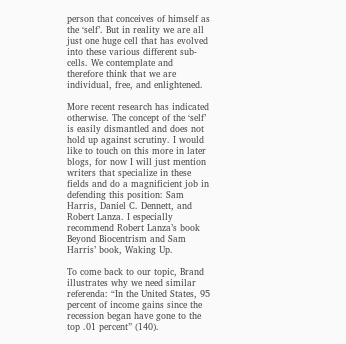person that conceives of himself as the ‘self’. But in reality we are all just one huge cell that has evolved into these various different sub-cells. We contemplate and therefore think that we are individual, free, and enlightened.

More recent research has indicated otherwise. The concept of the ‘self’ is easily dismantled and does not hold up against scrutiny. I would like to touch on this more in later blogs, for now I will just mention writers that specialize in these fields and do a magnificient job in defending this position: Sam Harris, Daniel C. Dennett, and Robert Lanza. I especially recommend Robert Lanza’s book Beyond Biocentrism and Sam Harris’ book, Waking Up.

To come back to our topic, Brand illustrates why we need similar referenda: “In the United States, 95 percent of income gains since the recession began have gone to the top .01 percent” (140).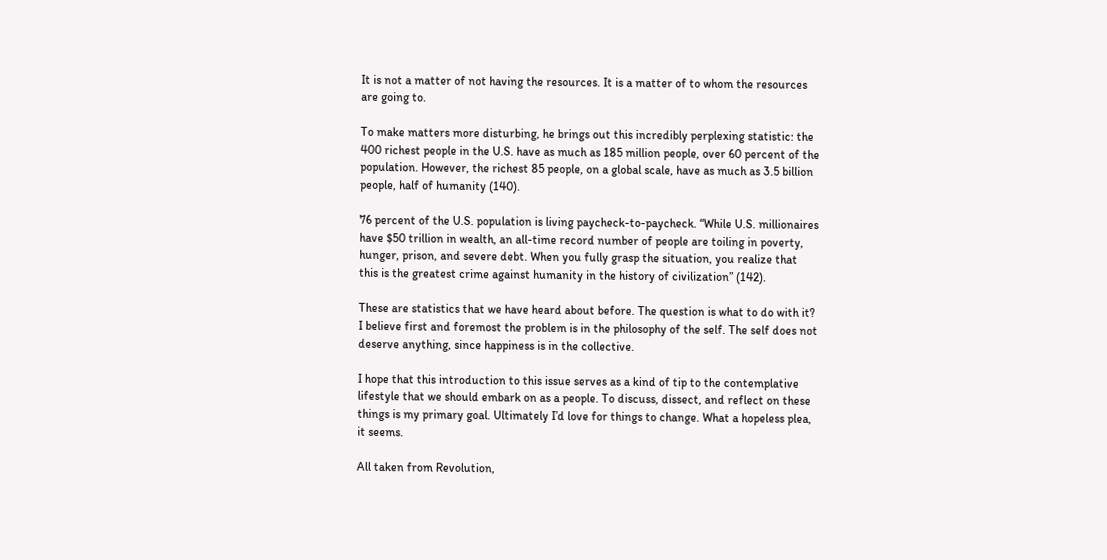It is not a matter of not having the resources. It is a matter of to whom the resources are going to.

To make matters more disturbing, he brings out this incredibly perplexing statistic: the 400 richest people in the U.S. have as much as 185 million people, over 60 percent of the population. However, the richest 85 people, on a global scale, have as much as 3.5 billion people, half of humanity (140).

76 percent of the U.S. population is living paycheck-to-paycheck. “While U.S. millionaires have $50 trillion in wealth, an all-time record number of people are toiling in poverty, hunger, prison, and severe debt. When you fully grasp the situation, you realize that this is the greatest crime against humanity in the history of civilization” (142).

These are statistics that we have heard about before. The question is what to do with it? I believe first and foremost the problem is in the philosophy of the self. The self does not deserve anything, since happiness is in the collective.

I hope that this introduction to this issue serves as a kind of tip to the contemplative lifestyle that we should embark on as a people. To discuss, dissect, and reflect on these things is my primary goal. Ultimately I’d love for things to change. What a hopeless plea, it seems.

All taken from Revolution,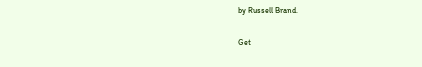by Russell Brand.

Get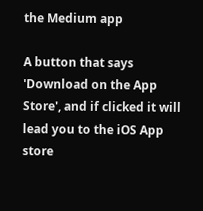the Medium app

A button that says 'Download on the App Store', and if clicked it will lead you to the iOS App store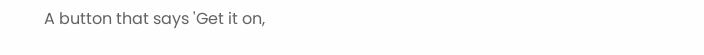A button that says 'Get it on,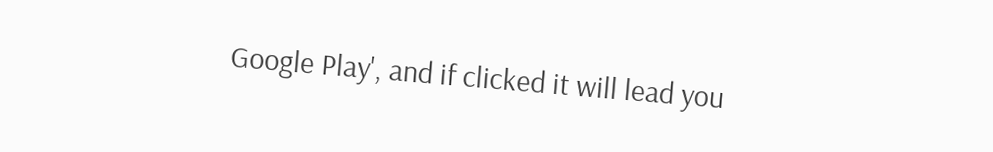Google Play', and if clicked it will lead you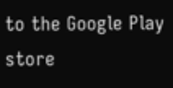to the Google Play store